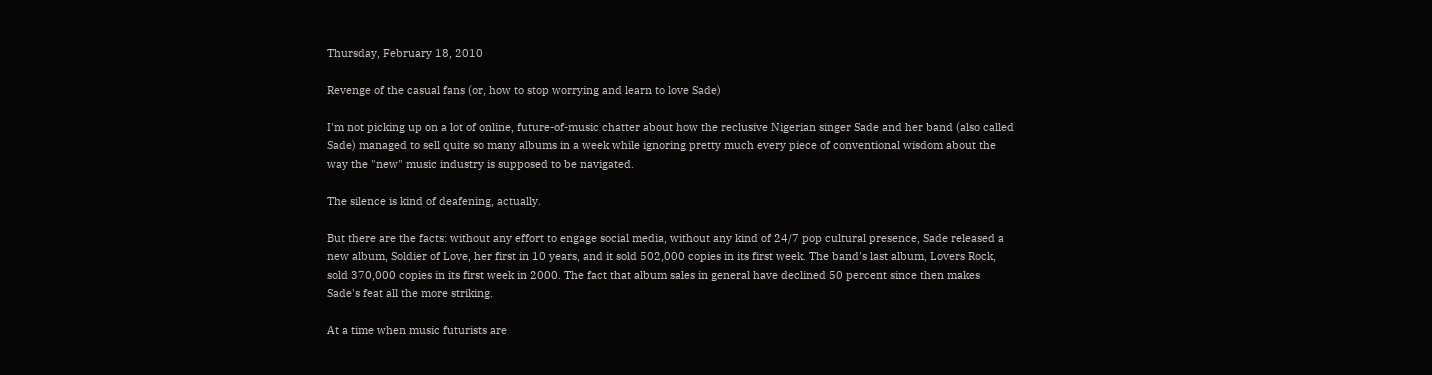Thursday, February 18, 2010

Revenge of the casual fans (or, how to stop worrying and learn to love Sade)

I'm not picking up on a lot of online, future-of-music chatter about how the reclusive Nigerian singer Sade and her band (also called Sade) managed to sell quite so many albums in a week while ignoring pretty much every piece of conventional wisdom about the way the "new" music industry is supposed to be navigated.

The silence is kind of deafening, actually.

But there are the facts: without any effort to engage social media, without any kind of 24/7 pop cultural presence, Sade released a new album, Soldier of Love, her first in 10 years, and it sold 502,000 copies in its first week. The band's last album, Lovers Rock, sold 370,000 copies in its first week in 2000. The fact that album sales in general have declined 50 percent since then makes Sade's feat all the more striking.

At a time when music futurists are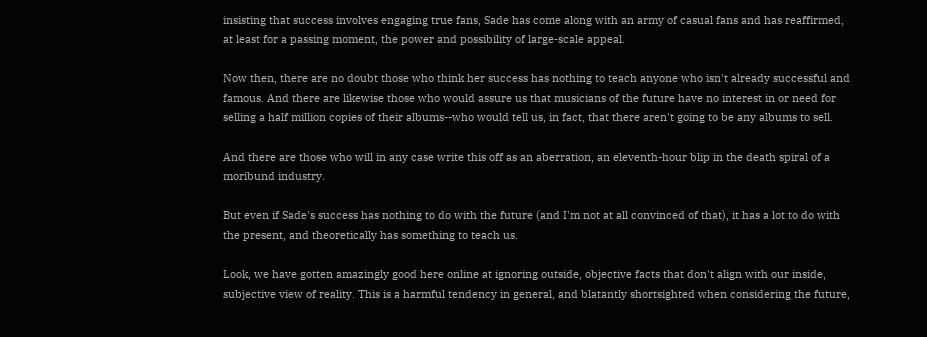insisting that success involves engaging true fans, Sade has come along with an army of casual fans and has reaffirmed, at least for a passing moment, the power and possibility of large-scale appeal.

Now then, there are no doubt those who think her success has nothing to teach anyone who isn't already successful and famous. And there are likewise those who would assure us that musicians of the future have no interest in or need for selling a half million copies of their albums--who would tell us, in fact, that there aren't going to be any albums to sell.

And there are those who will in any case write this off as an aberration, an eleventh-hour blip in the death spiral of a moribund industry.

But even if Sade's success has nothing to do with the future (and I'm not at all convinced of that), it has a lot to do with the present, and theoretically has something to teach us.

Look, we have gotten amazingly good here online at ignoring outside, objective facts that don't align with our inside, subjective view of reality. This is a harmful tendency in general, and blatantly shortsighted when considering the future,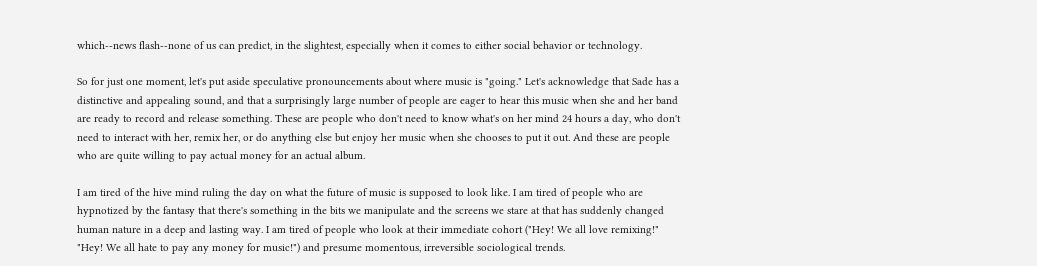which--news flash--none of us can predict, in the slightest, especially when it comes to either social behavior or technology.

So for just one moment, let's put aside speculative pronouncements about where music is "going." Let's acknowledge that Sade has a distinctive and appealing sound, and that a surprisingly large number of people are eager to hear this music when she and her band are ready to record and release something. These are people who don't need to know what's on her mind 24 hours a day, who don't need to interact with her, remix her, or do anything else but enjoy her music when she chooses to put it out. And these are people who are quite willing to pay actual money for an actual album.

I am tired of the hive mind ruling the day on what the future of music is supposed to look like. I am tired of people who are hypnotized by the fantasy that there's something in the bits we manipulate and the screens we stare at that has suddenly changed human nature in a deep and lasting way. I am tired of people who look at their immediate cohort ("Hey! We all love remixing!" "Hey! We all hate to pay any money for music!") and presume momentous, irreversible sociological trends.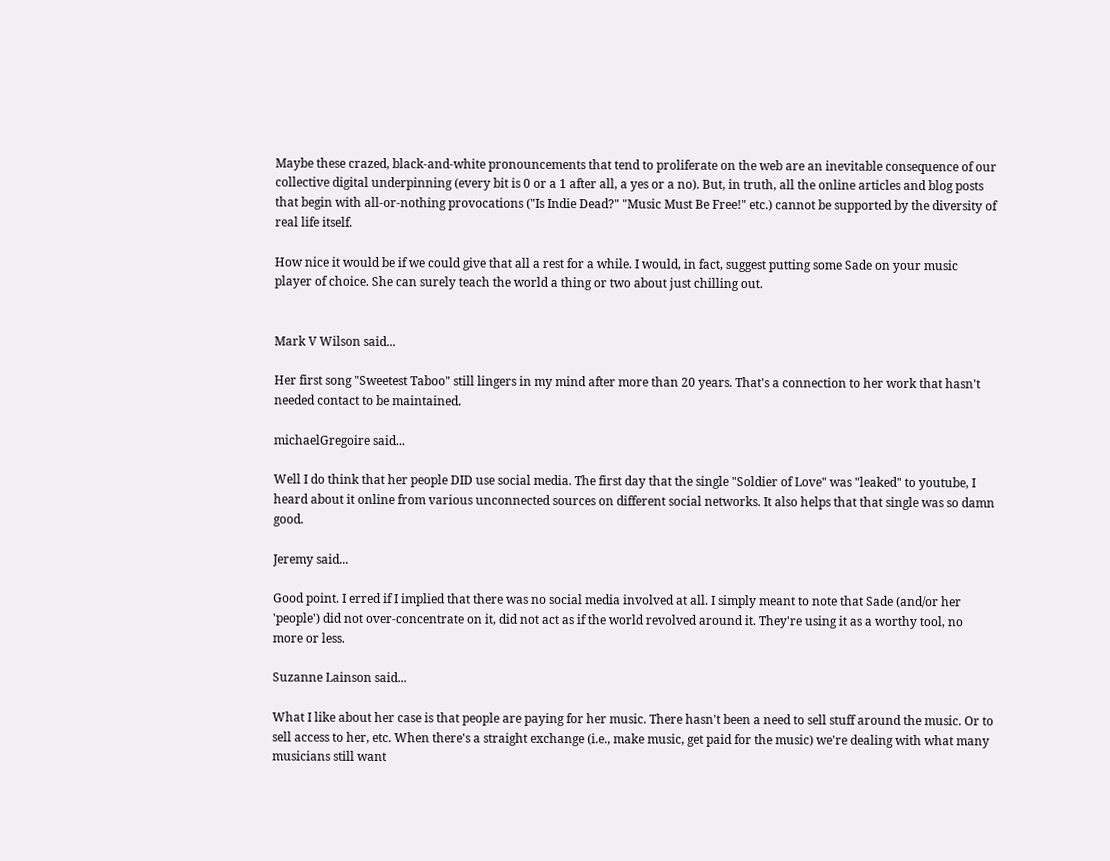Maybe these crazed, black-and-white pronouncements that tend to proliferate on the web are an inevitable consequence of our collective digital underpinning (every bit is 0 or a 1 after all, a yes or a no). But, in truth, all the online articles and blog posts that begin with all-or-nothing provocations ("Is Indie Dead?" "Music Must Be Free!" etc.) cannot be supported by the diversity of real life itself.

How nice it would be if we could give that all a rest for a while. I would, in fact, suggest putting some Sade on your music player of choice. She can surely teach the world a thing or two about just chilling out.


Mark V Wilson said...

Her first song "Sweetest Taboo" still lingers in my mind after more than 20 years. That's a connection to her work that hasn't needed contact to be maintained.

michaelGregoire said...

Well I do think that her people DID use social media. The first day that the single "Soldier of Love" was "leaked" to youtube, I heard about it online from various unconnected sources on different social networks. It also helps that that single was so damn good.

Jeremy said...

Good point. I erred if I implied that there was no social media involved at all. I simply meant to note that Sade (and/or her 'people') did not over-concentrate on it, did not act as if the world revolved around it. They're using it as a worthy tool, no more or less.

Suzanne Lainson said...

What I like about her case is that people are paying for her music. There hasn't been a need to sell stuff around the music. Or to sell access to her, etc. When there's a straight exchange (i.e., make music, get paid for the music) we're dealing with what many musicians still want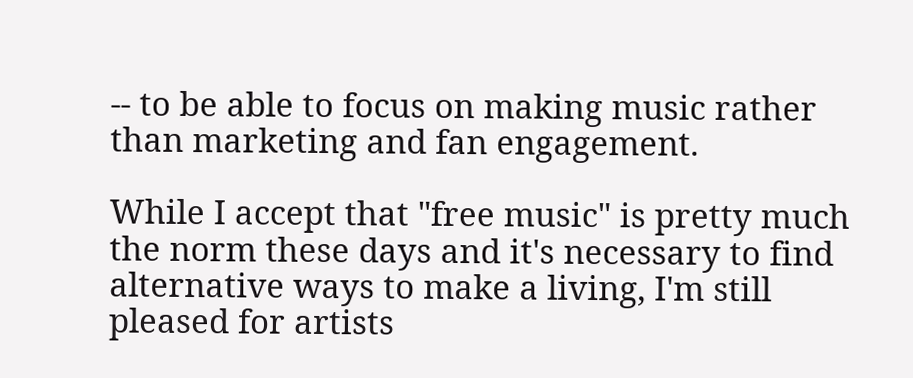-- to be able to focus on making music rather than marketing and fan engagement.

While I accept that "free music" is pretty much the norm these days and it's necessary to find alternative ways to make a living, I'm still pleased for artists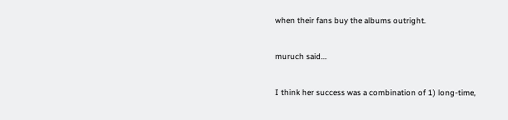when their fans buy the albums outright.

muruch said...

I think her success was a combination of 1) long-time,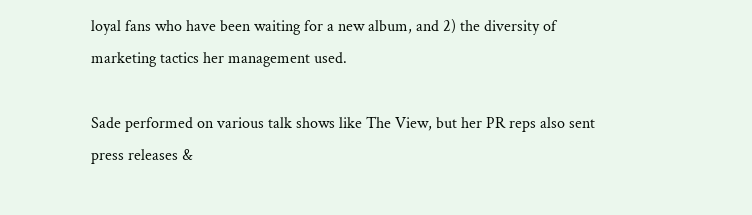loyal fans who have been waiting for a new album, and 2) the diversity of marketing tactics her management used.

Sade performed on various talk shows like The View, but her PR reps also sent press releases &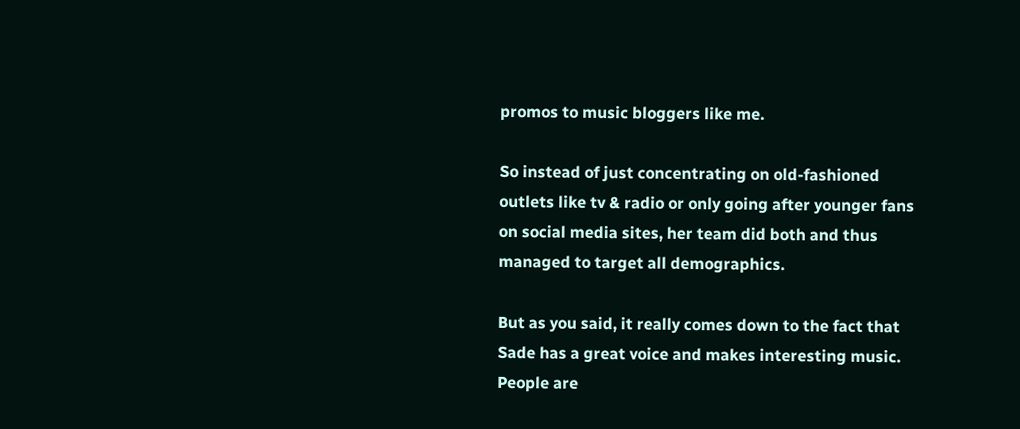promos to music bloggers like me.

So instead of just concentrating on old-fashioned outlets like tv & radio or only going after younger fans on social media sites, her team did both and thus managed to target all demographics.

But as you said, it really comes down to the fact that Sade has a great voice and makes interesting music. People are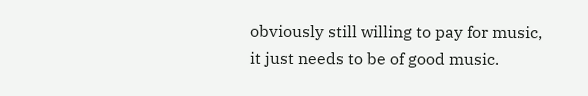obviously still willing to pay for music, it just needs to be of good music.